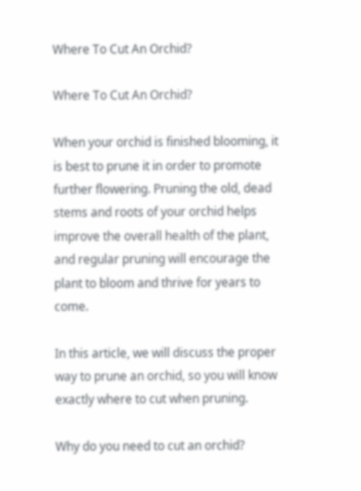Where To Cut An Orchid?

Where To Cut An Orchid?

When your orchid is finished blooming, it is best to prune it in order to promote further flowering. Pruning the old, dead stems and roots of your orchid helps improve the overall health of the plant, and regular pruning will encourage the plant to bloom and thrive for years to come.

In this article, we will discuss the proper way to prune an orchid, so you will know exactly where to cut when pruning.

Why do you need to cut an orchid?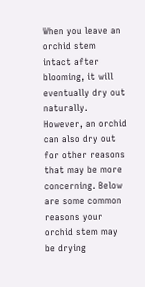When you leave an orchid stem intact after blooming, it will eventually dry out naturally. However, an orchid can also dry out for other reasons that may be more concerning. Below are some common reasons your orchid stem may be drying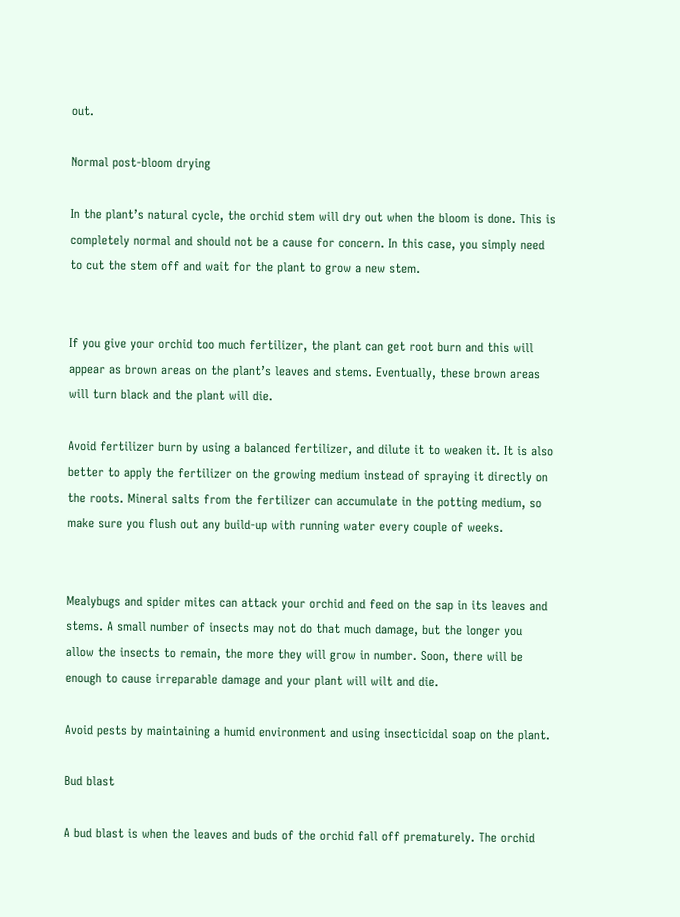out.

Normal post-bloom drying

In the plant’s natural cycle, the orchid stem will dry out when the bloom is done. This is completely normal and should not be a cause for concern. In this case, you simply need to cut the stem off and wait for the plant to grow a new stem.


If you give your orchid too much fertilizer, the plant can get root burn and this will appear as brown areas on the plant’s leaves and stems. Eventually, these brown areas will turn black and the plant will die.

Avoid fertilizer burn by using a balanced fertilizer, and dilute it to weaken it. It is also better to apply the fertilizer on the growing medium instead of spraying it directly on the roots. Mineral salts from the fertilizer can accumulate in the potting medium, so make sure you flush out any build-up with running water every couple of weeks.


Mealybugs and spider mites can attack your orchid and feed on the sap in its leaves and stems. A small number of insects may not do that much damage, but the longer you allow the insects to remain, the more they will grow in number. Soon, there will be enough to cause irreparable damage and your plant will wilt and die.

Avoid pests by maintaining a humid environment and using insecticidal soap on the plant.

Bud blast

A bud blast is when the leaves and buds of the orchid fall off prematurely. The orchid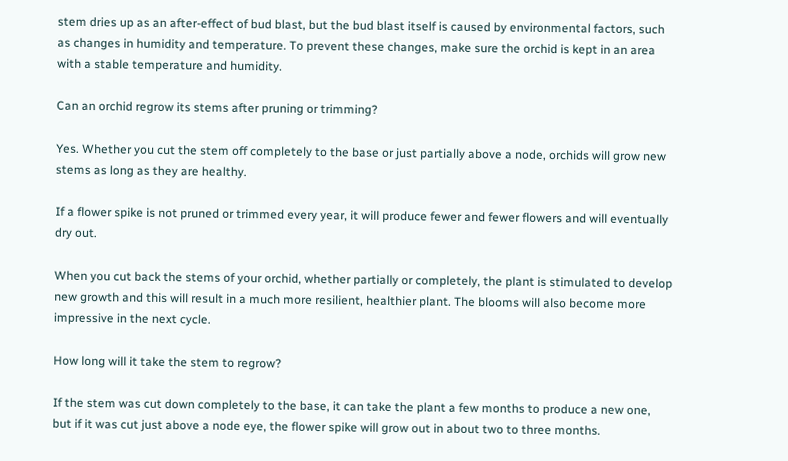stem dries up as an after-effect of bud blast, but the bud blast itself is caused by environmental factors, such as changes in humidity and temperature. To prevent these changes, make sure the orchid is kept in an area with a stable temperature and humidity.

Can an orchid regrow its stems after pruning or trimming?

Yes. Whether you cut the stem off completely to the base or just partially above a node, orchids will grow new stems as long as they are healthy.

If a flower spike is not pruned or trimmed every year, it will produce fewer and fewer flowers and will eventually dry out.

When you cut back the stems of your orchid, whether partially or completely, the plant is stimulated to develop new growth and this will result in a much more resilient, healthier plant. The blooms will also become more impressive in the next cycle.

How long will it take the stem to regrow?

If the stem was cut down completely to the base, it can take the plant a few months to produce a new one, but if it was cut just above a node eye, the flower spike will grow out in about two to three months.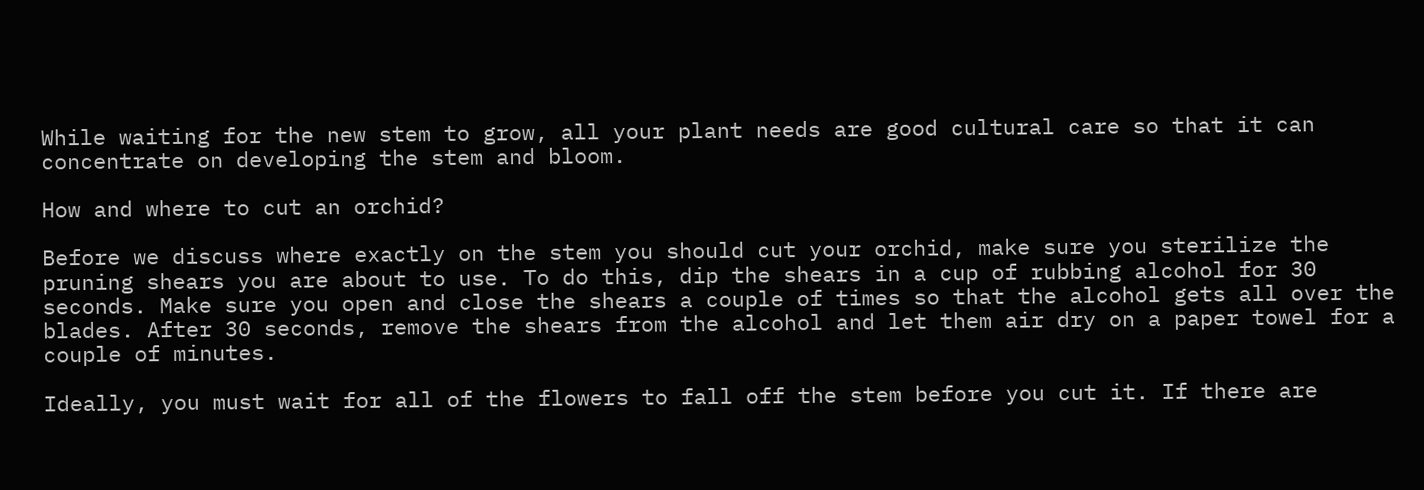While waiting for the new stem to grow, all your plant needs are good cultural care so that it can concentrate on developing the stem and bloom.

How and where to cut an orchid?

Before we discuss where exactly on the stem you should cut your orchid, make sure you sterilize the pruning shears you are about to use. To do this, dip the shears in a cup of rubbing alcohol for 30 seconds. Make sure you open and close the shears a couple of times so that the alcohol gets all over the blades. After 30 seconds, remove the shears from the alcohol and let them air dry on a paper towel for a couple of minutes.

Ideally, you must wait for all of the flowers to fall off the stem before you cut it. If there are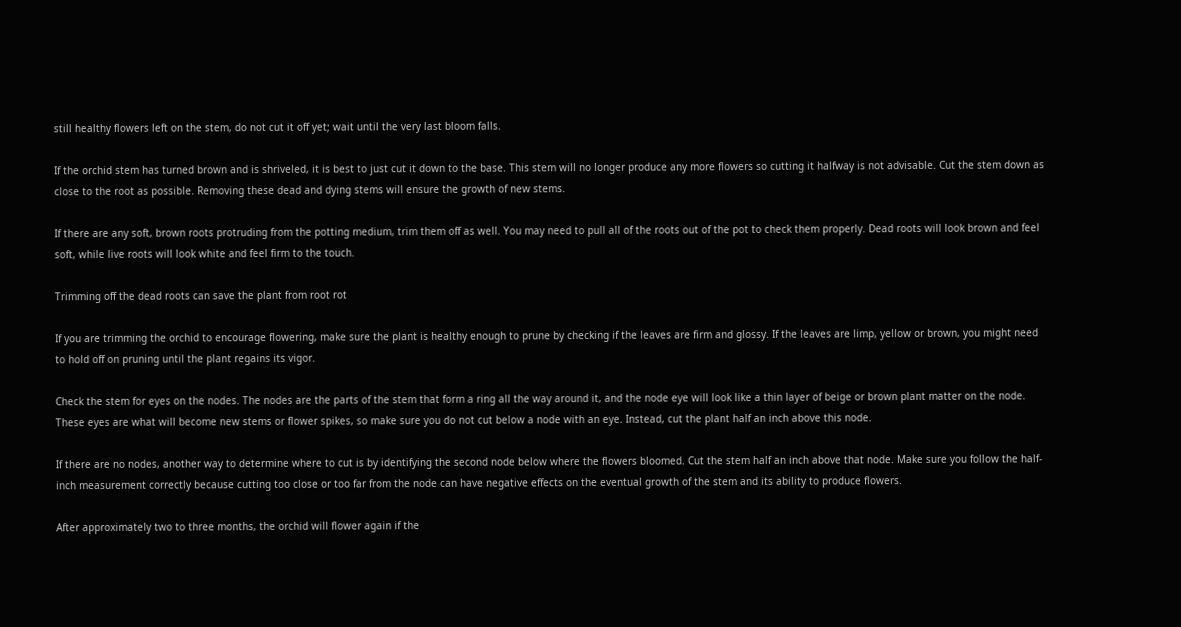still healthy flowers left on the stem, do not cut it off yet; wait until the very last bloom falls.

If the orchid stem has turned brown and is shriveled, it is best to just cut it down to the base. This stem will no longer produce any more flowers so cutting it halfway is not advisable. Cut the stem down as close to the root as possible. Removing these dead and dying stems will ensure the growth of new stems.

If there are any soft, brown roots protruding from the potting medium, trim them off as well. You may need to pull all of the roots out of the pot to check them properly. Dead roots will look brown and feel soft, while live roots will look white and feel firm to the touch.

Trimming off the dead roots can save the plant from root rot

If you are trimming the orchid to encourage flowering, make sure the plant is healthy enough to prune by checking if the leaves are firm and glossy. If the leaves are limp, yellow or brown, you might need to hold off on pruning until the plant regains its vigor.

Check the stem for eyes on the nodes. The nodes are the parts of the stem that form a ring all the way around it, and the node eye will look like a thin layer of beige or brown plant matter on the node. These eyes are what will become new stems or flower spikes, so make sure you do not cut below a node with an eye. Instead, cut the plant half an inch above this node.

If there are no nodes, another way to determine where to cut is by identifying the second node below where the flowers bloomed. Cut the stem half an inch above that node. Make sure you follow the half-inch measurement correctly because cutting too close or too far from the node can have negative effects on the eventual growth of the stem and its ability to produce flowers.

After approximately two to three months, the orchid will flower again if the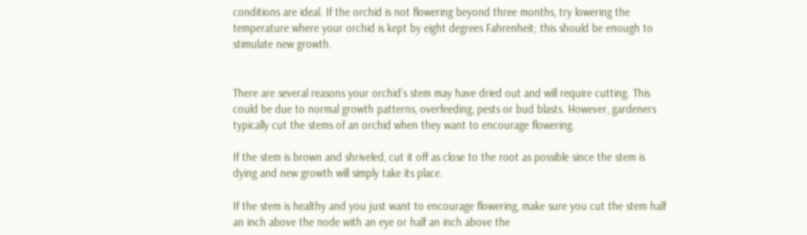conditions are ideal. If the orchid is not flowering beyond three months, try lowering the temperature where your orchid is kept by eight degrees Fahrenheit; this should be enough to stimulate new growth.


There are several reasons your orchid’s stem may have dried out and will require cutting. This could be due to normal growth patterns, overfeeding, pests or bud blasts. However, gardeners typically cut the stems of an orchid when they want to encourage flowering.

If the stem is brown and shriveled, cut it off as close to the root as possible since the stem is dying and new growth will simply take its place.

If the stem is healthy and you just want to encourage flowering, make sure you cut the stem half an inch above the node with an eye or half an inch above the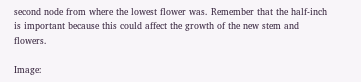second node from where the lowest flower was. Remember that the half-inch is important because this could affect the growth of the new stem and flowers.

Image: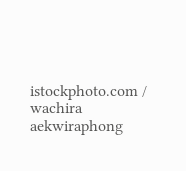istockphoto.com / wachira aekwiraphong